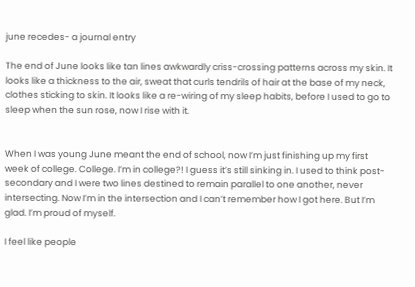june recedes- a journal entry

The end of June looks like tan lines awkwardly criss-crossing patterns across my skin. It looks like a thickness to the air, sweat that curls tendrils of hair at the base of my neck, clothes sticking to skin. It looks like a re-wiring of my sleep habits, before I used to go to sleep when the sun rose, now I rise with it.


When I was young June meant the end of school, now I’m just finishing up my first week of college. College. I’m in college?! I guess it’s still sinking in. I used to think post-secondary and I were two lines destined to remain parallel to one another, never intersecting. Now I’m in the intersection and I can’t remember how I got here. But I’m glad. I’m proud of myself.

I feel like people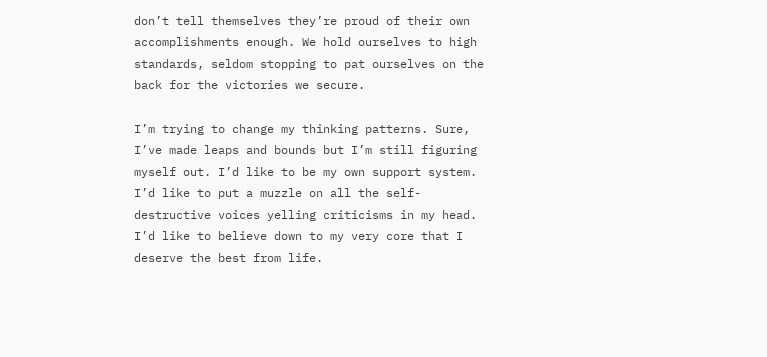don’t tell themselves they’re proud of their own accomplishments enough. We hold ourselves to high standards, seldom stopping to pat ourselves on the back for the victories we secure.

I’m trying to change my thinking patterns. Sure, I’ve made leaps and bounds but I’m still figuring myself out. I’d like to be my own support system. I’d like to put a muzzle on all the self-destructive voices yelling criticisms in my head. I’d like to believe down to my very core that I deserve the best from life.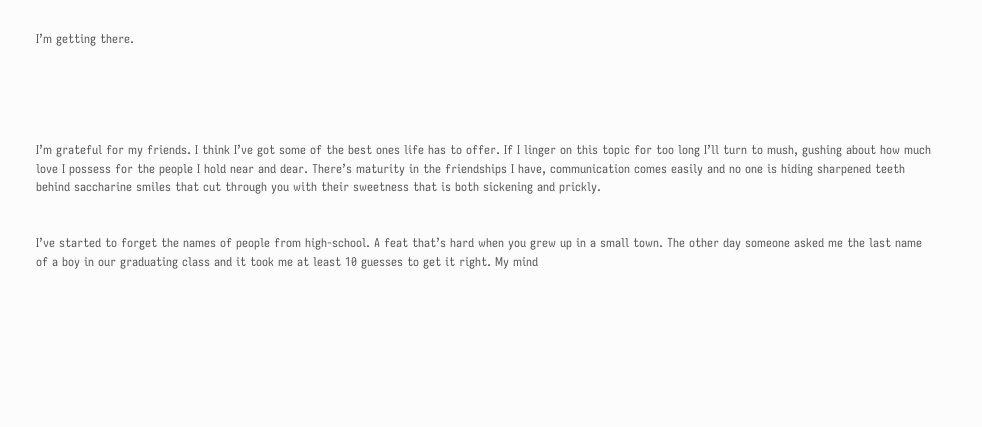I’m getting there.





I’m grateful for my friends. I think I’ve got some of the best ones life has to offer. If I linger on this topic for too long I’ll turn to mush, gushing about how much love I possess for the people I hold near and dear. There’s maturity in the friendships I have, communication comes easily and no one is hiding sharpened teeth behind saccharine smiles that cut through you with their sweetness that is both sickening and prickly.


I’ve started to forget the names of people from high-school. A feat that’s hard when you grew up in a small town. The other day someone asked me the last name of a boy in our graduating class and it took me at least 10 guesses to get it right. My mind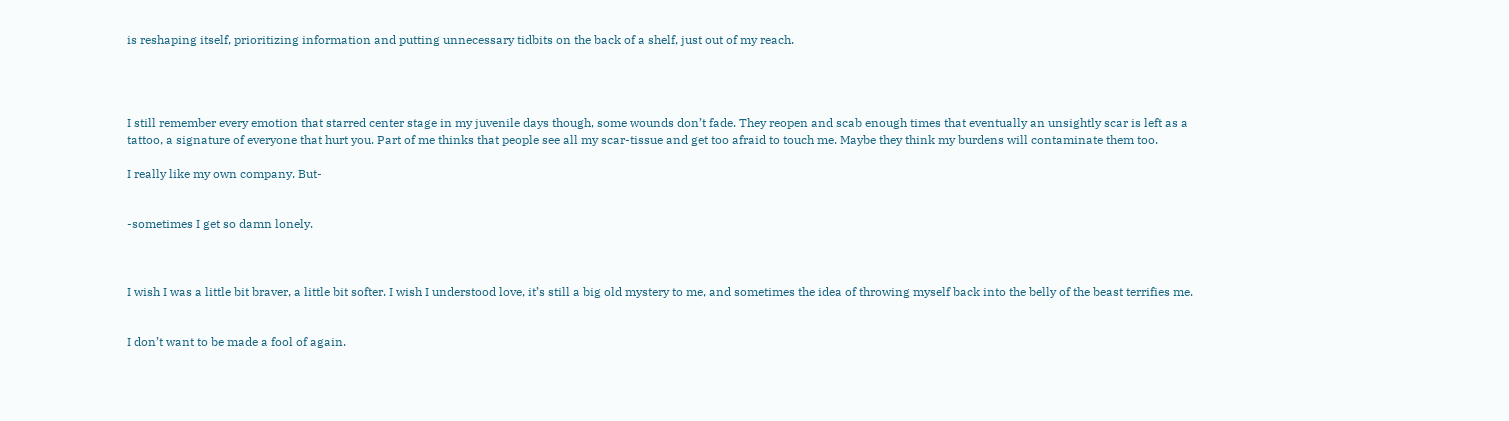is reshaping itself, prioritizing information and putting unnecessary tidbits on the back of a shelf, just out of my reach.




I still remember every emotion that starred center stage in my juvenile days though, some wounds don’t fade. They reopen and scab enough times that eventually an unsightly scar is left as a tattoo, a signature of everyone that hurt you. Part of me thinks that people see all my scar-tissue and get too afraid to touch me. Maybe they think my burdens will contaminate them too.

I really like my own company. But-


-sometimes I get so damn lonely.



I wish I was a little bit braver, a little bit softer. I wish I understood love, it’s still a big old mystery to me, and sometimes the idea of throwing myself back into the belly of the beast terrifies me.


I don’t want to be made a fool of again.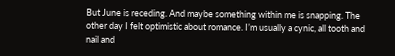But June is receding. And maybe something within me is snapping. The other day I felt optimistic about romance. I’m usually a cynic, all tooth and nail and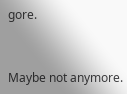gore.


Maybe not anymore.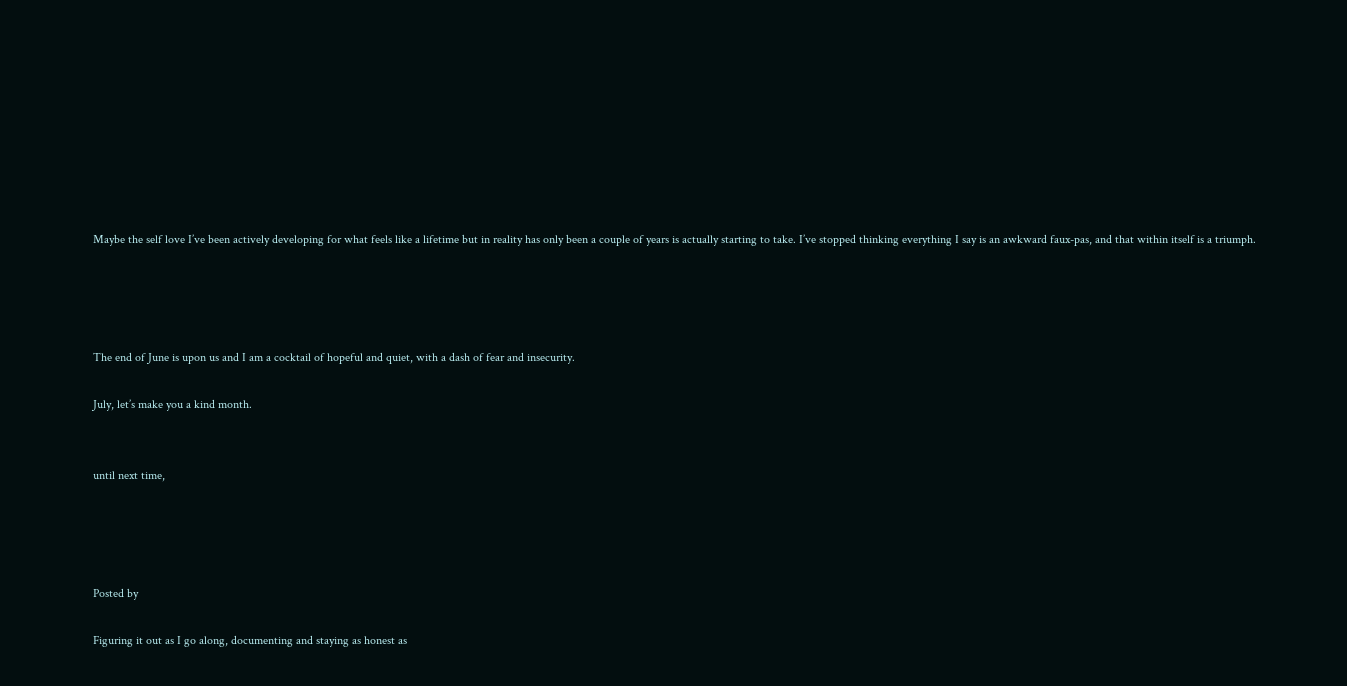Maybe the self love I’ve been actively developing for what feels like a lifetime but in reality has only been a couple of years is actually starting to take. I’ve stopped thinking everything I say is an awkward faux-pas, and that within itself is a triumph.




The end of June is upon us and I am a cocktail of hopeful and quiet, with a dash of fear and insecurity.

July, let’s make you a kind month.


until next time,




Posted by

Figuring it out as I go along, documenting and staying as honest as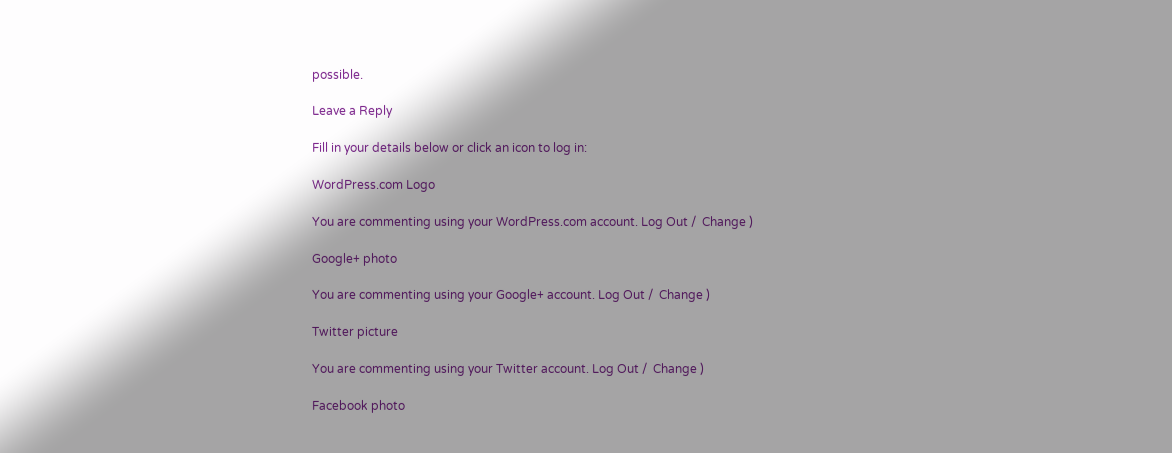possible.

Leave a Reply

Fill in your details below or click an icon to log in:

WordPress.com Logo

You are commenting using your WordPress.com account. Log Out /  Change )

Google+ photo

You are commenting using your Google+ account. Log Out /  Change )

Twitter picture

You are commenting using your Twitter account. Log Out /  Change )

Facebook photo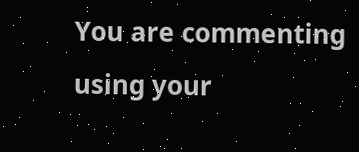You are commenting using your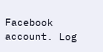Facebook account. Log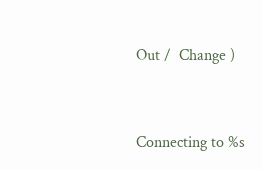Out /  Change )


Connecting to %s